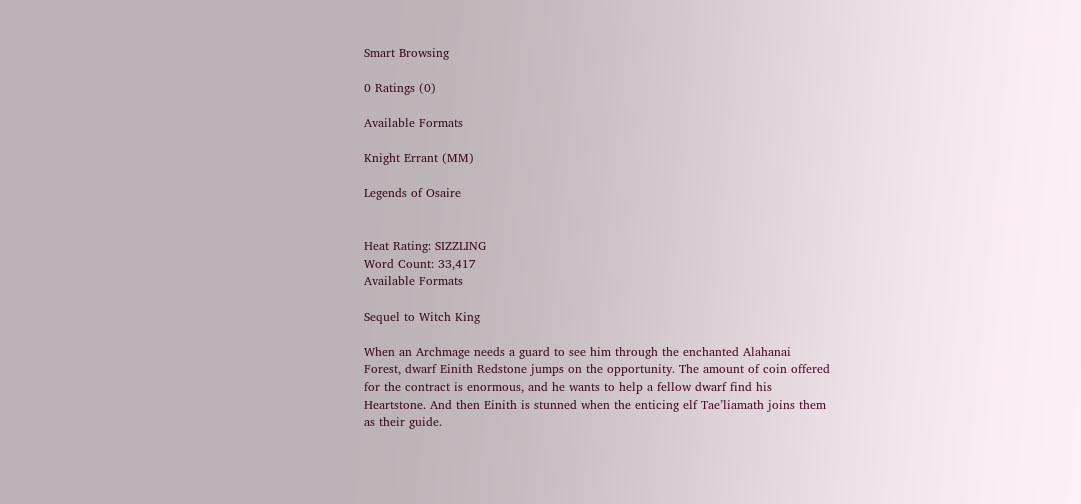Smart Browsing

0 Ratings (0)

Available Formats

Knight Errant (MM)

Legends of Osaire


Heat Rating: SIZZLING
Word Count: 33,417
Available Formats

Sequel to Witch King

When an Archmage needs a guard to see him through the enchanted Alahanai Forest, dwarf Einith Redstone jumps on the opportunity. The amount of coin offered for the contract is enormous, and he wants to help a fellow dwarf find his Heartstone. And then Einith is stunned when the enticing elf Tae’liamath joins them as their guide.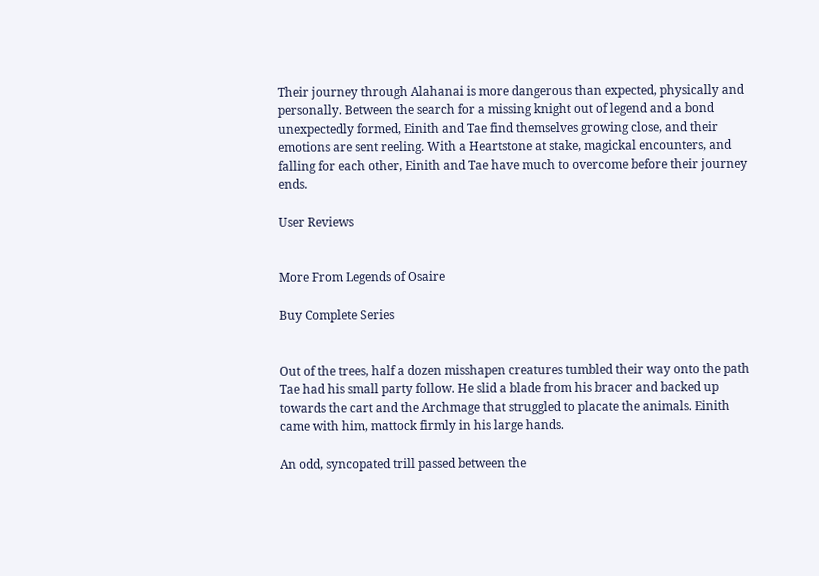Their journey through Alahanai is more dangerous than expected, physically and personally. Between the search for a missing knight out of legend and a bond unexpectedly formed, Einith and Tae find themselves growing close, and their emotions are sent reeling. With a Heartstone at stake, magickal encounters, and falling for each other, Einith and Tae have much to overcome before their journey ends.

User Reviews


More From Legends of Osaire

Buy Complete Series


Out of the trees, half a dozen misshapen creatures tumbled their way onto the path Tae had his small party follow. He slid a blade from his bracer and backed up towards the cart and the Archmage that struggled to placate the animals. Einith came with him, mattock firmly in his large hands.

An odd, syncopated trill passed between the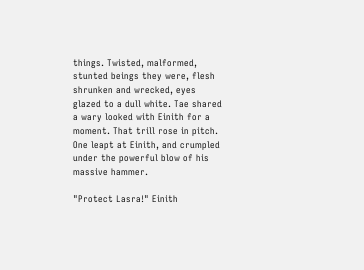things. Twisted, malformed, stunted beings they were, flesh shrunken and wrecked, eyes glazed to a dull white. Tae shared a wary looked with Einith for a moment. That trill rose in pitch. One leapt at Einith, and crumpled under the powerful blow of his massive hammer.

"Protect Lasra!" Einith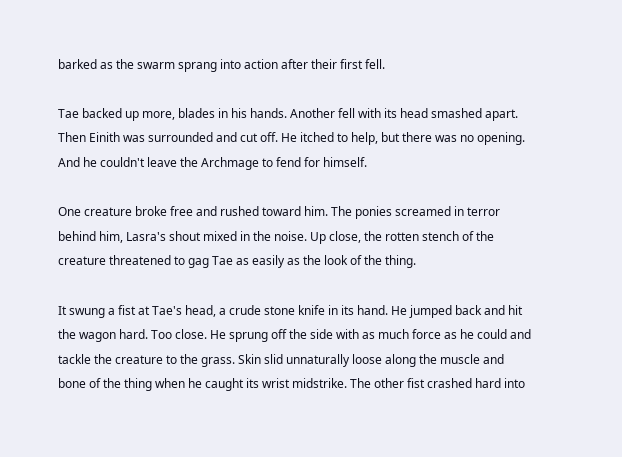barked as the swarm sprang into action after their first fell.

Tae backed up more, blades in his hands. Another fell with its head smashed apart. Then Einith was surrounded and cut off. He itched to help, but there was no opening. And he couldn't leave the Archmage to fend for himself.

One creature broke free and rushed toward him. The ponies screamed in terror behind him, Lasra's shout mixed in the noise. Up close, the rotten stench of the creature threatened to gag Tae as easily as the look of the thing.

It swung a fist at Tae's head, a crude stone knife in its hand. He jumped back and hit the wagon hard. Too close. He sprung off the side with as much force as he could and tackle the creature to the grass. Skin slid unnaturally loose along the muscle and bone of the thing when he caught its wrist midstrike. The other fist crashed hard into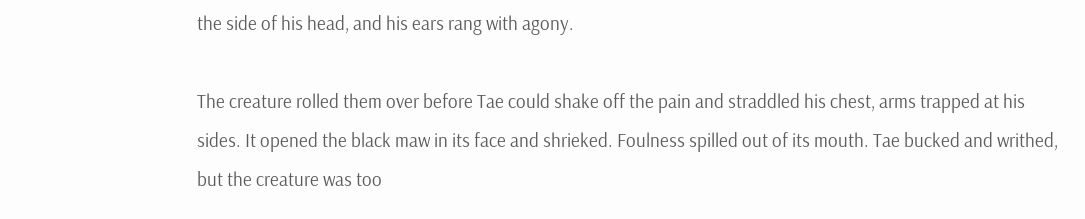the side of his head, and his ears rang with agony.

The creature rolled them over before Tae could shake off the pain and straddled his chest, arms trapped at his sides. It opened the black maw in its face and shrieked. Foulness spilled out of its mouth. Tae bucked and writhed, but the creature was too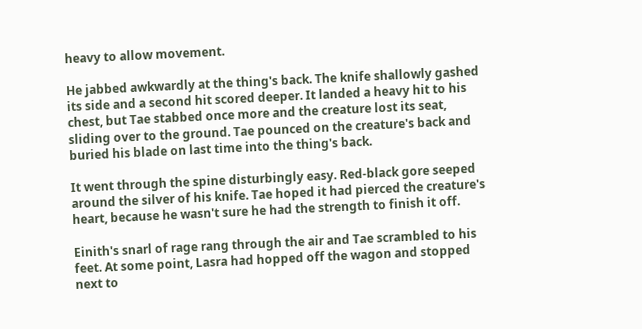heavy to allow movement.

He jabbed awkwardly at the thing's back. The knife shallowly gashed its side and a second hit scored deeper. It landed a heavy hit to his chest, but Tae stabbed once more and the creature lost its seat, sliding over to the ground. Tae pounced on the creature's back and buried his blade on last time into the thing's back.

It went through the spine disturbingly easy. Red-black gore seeped around the silver of his knife. Tae hoped it had pierced the creature's heart, because he wasn't sure he had the strength to finish it off.

Einith's snarl of rage rang through the air and Tae scrambled to his feet. At some point, Lasra had hopped off the wagon and stopped next to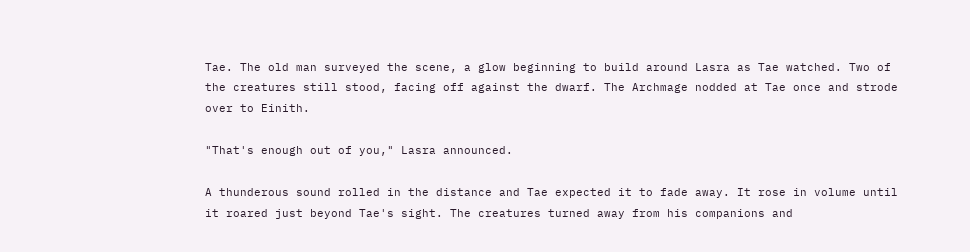Tae. The old man surveyed the scene, a glow beginning to build around Lasra as Tae watched. Two of the creatures still stood, facing off against the dwarf. The Archmage nodded at Tae once and strode over to Einith.

"That's enough out of you," Lasra announced.

A thunderous sound rolled in the distance and Tae expected it to fade away. It rose in volume until it roared just beyond Tae's sight. The creatures turned away from his companions and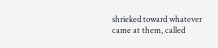shrieked toward whatever came at them, called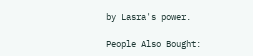by Lasra's power.

People Also Bought: